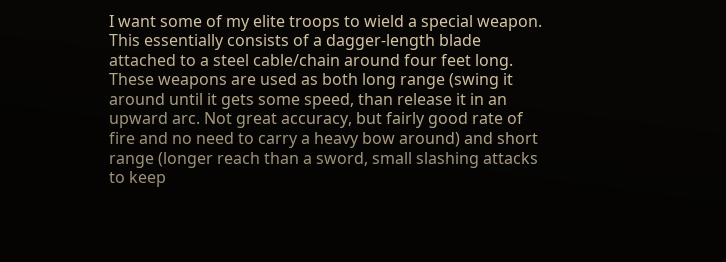I want some of my elite troops to wield a special weapon. This essentially consists of a dagger-length blade attached to a steel cable/chain around four feet long. These weapons are used as both long range (swing it around until it gets some speed, than release it in an upward arc. Not great accuracy, but fairly good rate of fire and no need to carry a heavy bow around) and short range (longer reach than a sword, small slashing attacks to keep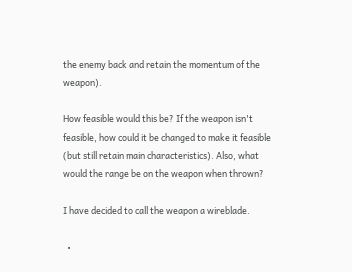the enemy back and retain the momentum of the weapon).

How feasible would this be? If the weapon isn't feasible, how could it be changed to make it feasible (but still retain main characteristics). Also, what would the range be on the weapon when thrown?

I have decided to call the weapon a wireblade.

  •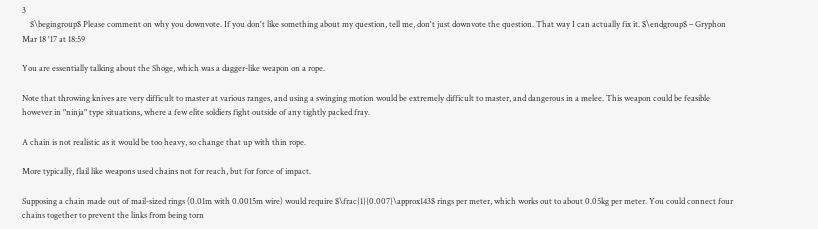3
    $\begingroup$ Please comment on why you downvote. If you don't like something about my question, tell me, don't just downvote the question. That way I can actually fix it. $\endgroup$ – Gryphon Mar 18 '17 at 18:59

You are essentially talking about the Shoge, which was a dagger-like weapon on a rope.

Note that throwing knives are very difficult to master at various ranges, and using a swinging motion would be extremely difficult to master, and dangerous in a melee. This weapon could be feasible however in "ninja" type situations, where a few elite soldiers fight outside of any tightly packed fray.

A chain is not realistic as it would be too heavy, so change that up with thin rope.

More typically, flail like weapons used chains not for reach, but for force of impact.

Supposing a chain made out of mail-sized rings (0.01m with 0.0015m wire) would require $\frac{1}{0.007}\approx143$ rings per meter, which works out to about 0.05kg per meter. You could connect four chains together to prevent the links from being torn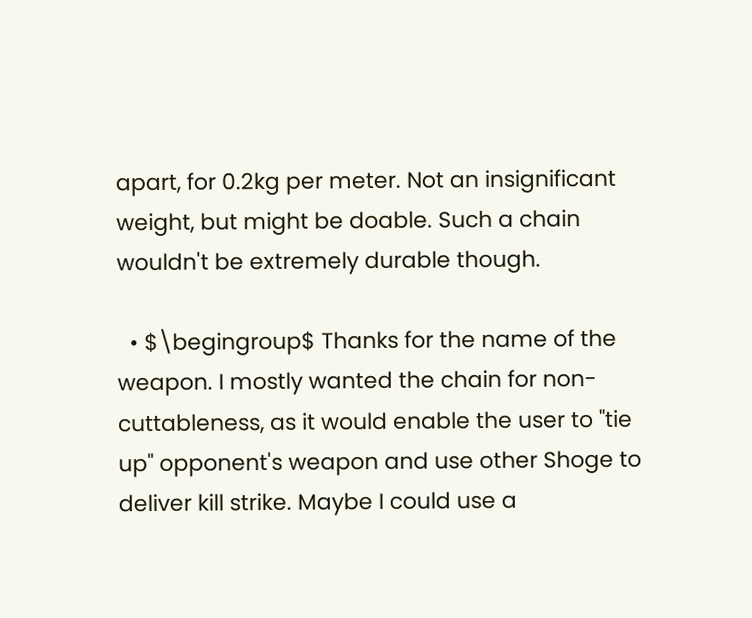apart, for 0.2kg per meter. Not an insignificant weight, but might be doable. Such a chain wouldn't be extremely durable though.

  • $\begingroup$ Thanks for the name of the weapon. I mostly wanted the chain for non-cuttableness, as it would enable the user to "tie up" opponent's weapon and use other Shoge to deliver kill strike. Maybe I could use a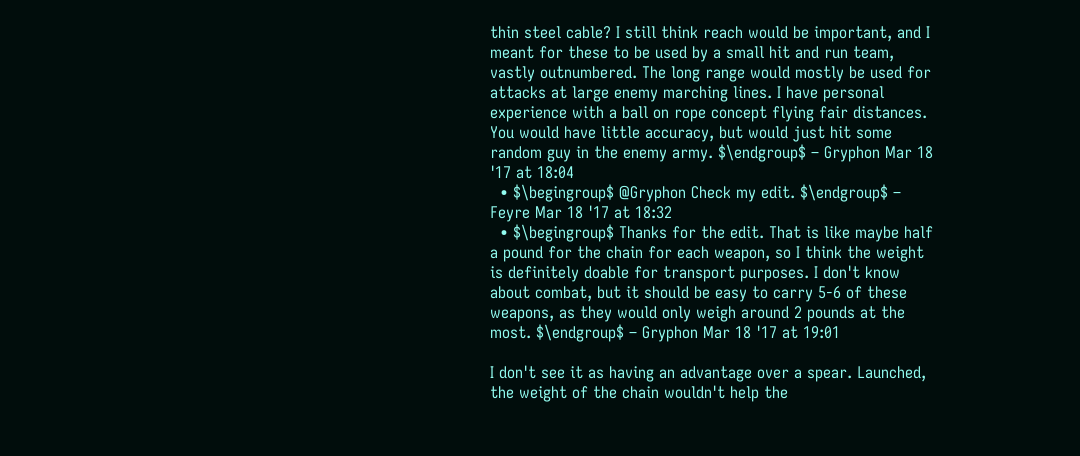thin steel cable? I still think reach would be important, and I meant for these to be used by a small hit and run team, vastly outnumbered. The long range would mostly be used for attacks at large enemy marching lines. I have personal experience with a ball on rope concept flying fair distances. You would have little accuracy, but would just hit some random guy in the enemy army. $\endgroup$ – Gryphon Mar 18 '17 at 18:04
  • $\begingroup$ @Gryphon Check my edit. $\endgroup$ – Feyre Mar 18 '17 at 18:32
  • $\begingroup$ Thanks for the edit. That is like maybe half a pound for the chain for each weapon, so I think the weight is definitely doable for transport purposes. I don't know about combat, but it should be easy to carry 5-6 of these weapons, as they would only weigh around 2 pounds at the most. $\endgroup$ – Gryphon Mar 18 '17 at 19:01

I don't see it as having an advantage over a spear. Launched, the weight of the chain wouldn't help the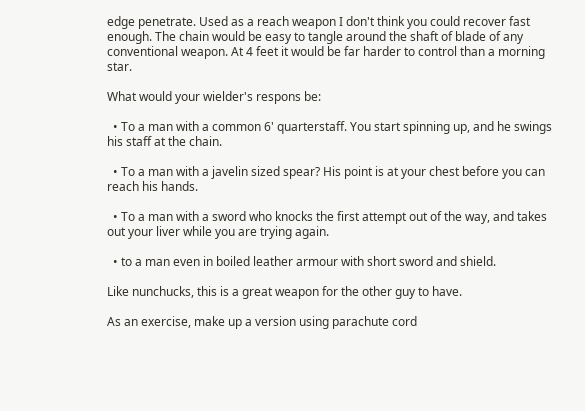edge penetrate. Used as a reach weapon I don't think you could recover fast enough. The chain would be easy to tangle around the shaft of blade of any conventional weapon. At 4 feet it would be far harder to control than a morning star.

What would your wielder's respons be:

  • To a man with a common 6' quarterstaff. You start spinning up, and he swings his staff at the chain.

  • To a man with a javelin sized spear? His point is at your chest before you can reach his hands.

  • To a man with a sword who knocks the first attempt out of the way, and takes out your liver while you are trying again.

  • to a man even in boiled leather armour with short sword and shield.

Like nunchucks, this is a great weapon for the other guy to have.

As an exercise, make up a version using parachute cord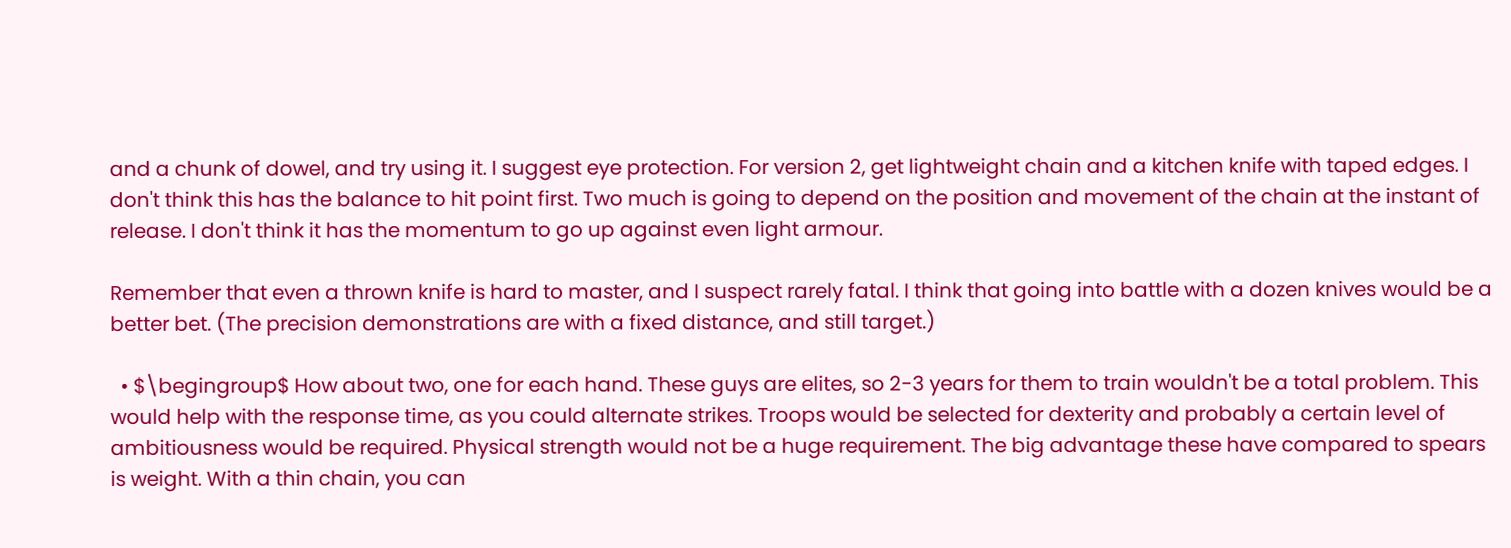and a chunk of dowel, and try using it. I suggest eye protection. For version 2, get lightweight chain and a kitchen knife with taped edges. I don't think this has the balance to hit point first. Two much is going to depend on the position and movement of the chain at the instant of release. I don't think it has the momentum to go up against even light armour.

Remember that even a thrown knife is hard to master, and I suspect rarely fatal. I think that going into battle with a dozen knives would be a better bet. (The precision demonstrations are with a fixed distance, and still target.)

  • $\begingroup$ How about two, one for each hand. These guys are elites, so 2-3 years for them to train wouldn't be a total problem. This would help with the response time, as you could alternate strikes. Troops would be selected for dexterity and probably a certain level of ambitiousness would be required. Physical strength would not be a huge requirement. The big advantage these have compared to spears is weight. With a thin chain, you can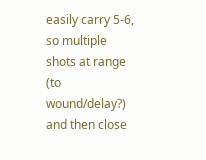easily carry 5-6, so multiple shots at range (to wound/delay?) and then close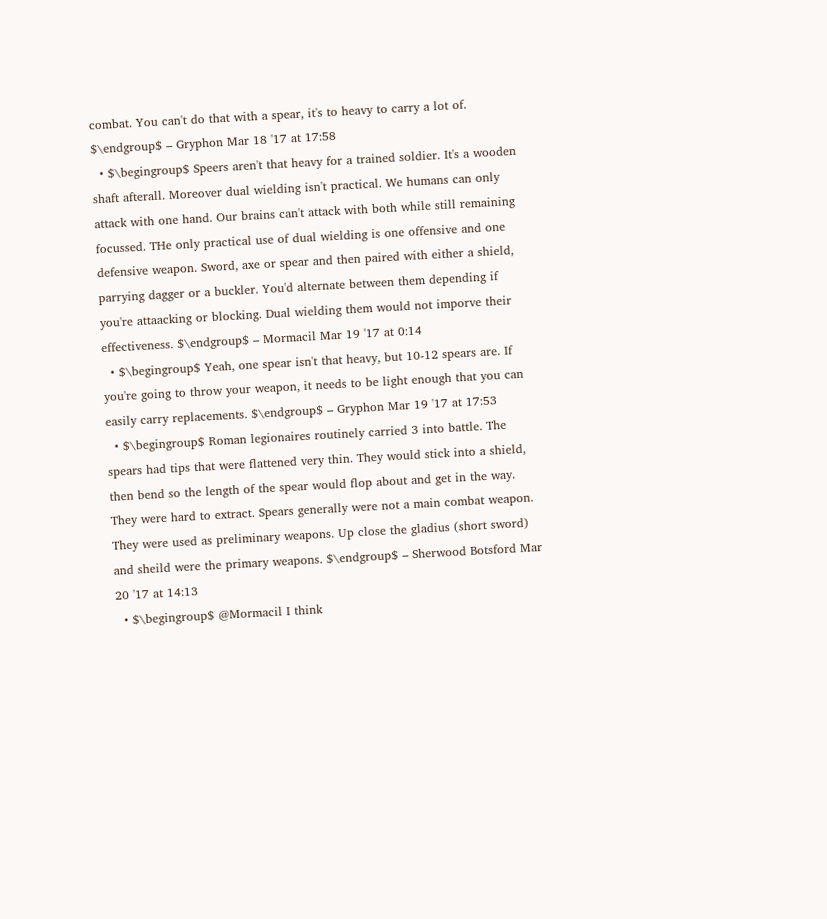combat. You can't do that with a spear, it's to heavy to carry a lot of. $\endgroup$ – Gryphon Mar 18 '17 at 17:58
  • $\begingroup$ Speers aren't that heavy for a trained soldier. It's a wooden shaft afterall. Moreover dual wielding isn't practical. We humans can only attack with one hand. Our brains can't attack with both while still remaining focussed. THe only practical use of dual wielding is one offensive and one defensive weapon. Sword, axe or spear and then paired with either a shield, parrying dagger or a buckler. You'd alternate between them depending if you're attaacking or blocking. Dual wielding them would not imporve their effectiveness. $\endgroup$ – Mormacil Mar 19 '17 at 0:14
  • $\begingroup$ Yeah, one spear isn't that heavy, but 10-12 spears are. If you're going to throw your weapon, it needs to be light enough that you can easily carry replacements. $\endgroup$ – Gryphon Mar 19 '17 at 17:53
  • $\begingroup$ Roman legionaires routinely carried 3 into battle. The spears had tips that were flattened very thin. They would stick into a shield, then bend so the length of the spear would flop about and get in the way. They were hard to extract. Spears generally were not a main combat weapon. They were used as preliminary weapons. Up close the gladius (short sword) and sheild were the primary weapons. $\endgroup$ – Sherwood Botsford Mar 20 '17 at 14:13
  • $\begingroup$ @Mormacil I think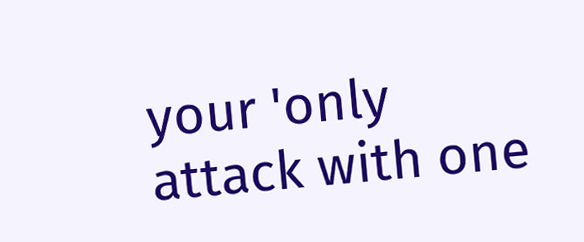your 'only attack with one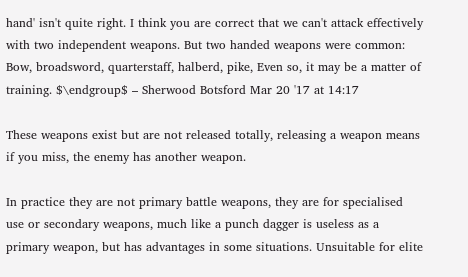hand' isn't quite right. I think you are correct that we can't attack effectively with two independent weapons. But two handed weapons were common: Bow, broadsword, quarterstaff, halberd, pike, Even so, it may be a matter of training. $\endgroup$ – Sherwood Botsford Mar 20 '17 at 14:17

These weapons exist but are not released totally, releasing a weapon means if you miss, the enemy has another weapon.

In practice they are not primary battle weapons, they are for specialised use or secondary weapons, much like a punch dagger is useless as a primary weapon, but has advantages in some situations. Unsuitable for elite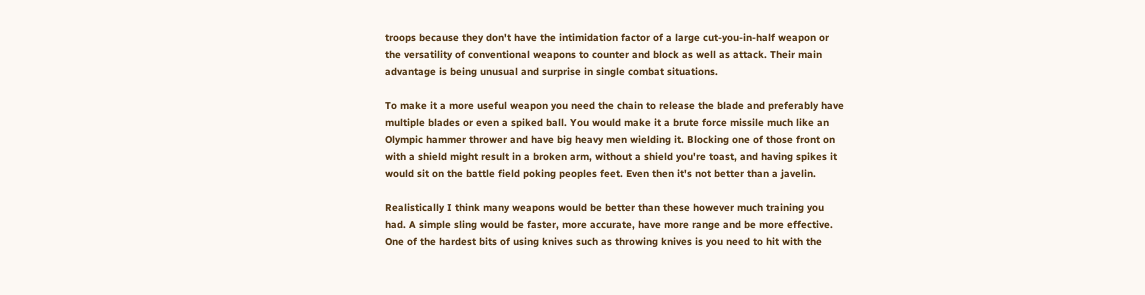troops because they don't have the intimidation factor of a large cut-you-in-half weapon or the versatility of conventional weapons to counter and block as well as attack. Their main advantage is being unusual and surprise in single combat situations.

To make it a more useful weapon you need the chain to release the blade and preferably have multiple blades or even a spiked ball. You would make it a brute force missile much like an Olympic hammer thrower and have big heavy men wielding it. Blocking one of those front on with a shield might result in a broken arm, without a shield you're toast, and having spikes it would sit on the battle field poking peoples feet. Even then it's not better than a javelin.

Realistically I think many weapons would be better than these however much training you had. A simple sling would be faster, more accurate, have more range and be more effective. One of the hardest bits of using knives such as throwing knives is you need to hit with the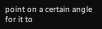point on a certain angle for it to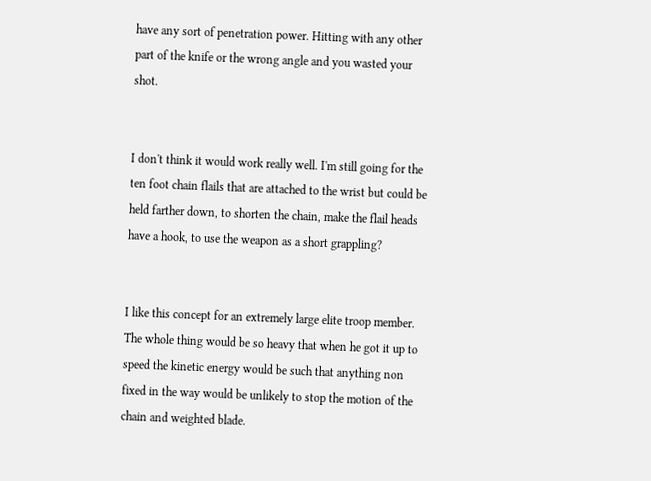have any sort of penetration power. Hitting with any other part of the knife or the wrong angle and you wasted your shot.


I don't think it would work really well. I'm still going for the ten foot chain flails that are attached to the wrist but could be held farther down, to shorten the chain, make the flail heads have a hook, to use the weapon as a short grappling?


I like this concept for an extremely large elite troop member. The whole thing would be so heavy that when he got it up to speed the kinetic energy would be such that anything non fixed in the way would be unlikely to stop the motion of the chain and weighted blade.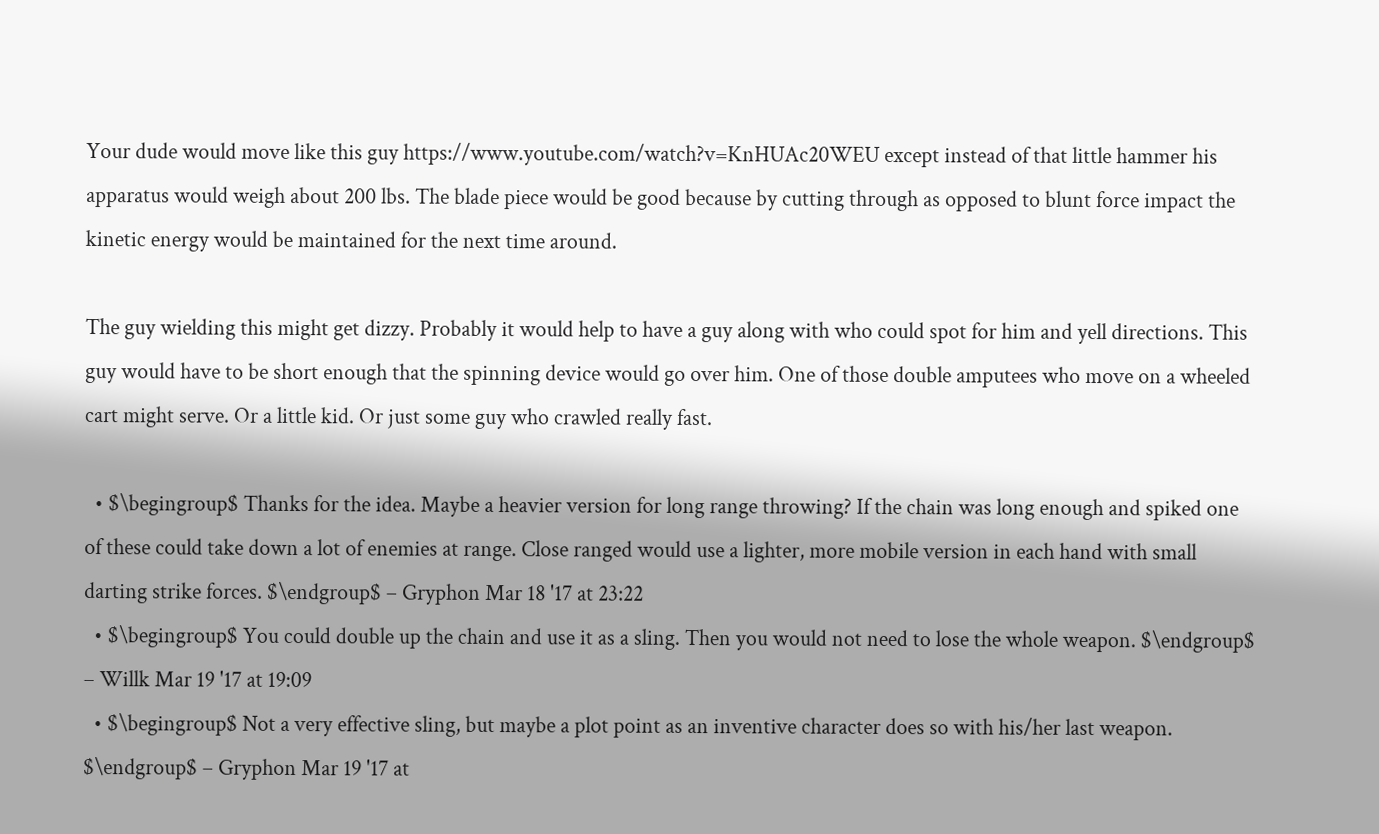Your dude would move like this guy https://www.youtube.com/watch?v=KnHUAc20WEU except instead of that little hammer his apparatus would weigh about 200 lbs. The blade piece would be good because by cutting through as opposed to blunt force impact the kinetic energy would be maintained for the next time around.

The guy wielding this might get dizzy. Probably it would help to have a guy along with who could spot for him and yell directions. This guy would have to be short enough that the spinning device would go over him. One of those double amputees who move on a wheeled cart might serve. Or a little kid. Or just some guy who crawled really fast.

  • $\begingroup$ Thanks for the idea. Maybe a heavier version for long range throwing? If the chain was long enough and spiked one of these could take down a lot of enemies at range. Close ranged would use a lighter, more mobile version in each hand with small darting strike forces. $\endgroup$ – Gryphon Mar 18 '17 at 23:22
  • $\begingroup$ You could double up the chain and use it as a sling. Then you would not need to lose the whole weapon. $\endgroup$ – Willk Mar 19 '17 at 19:09
  • $\begingroup$ Not a very effective sling, but maybe a plot point as an inventive character does so with his/her last weapon. $\endgroup$ – Gryphon Mar 19 '17 at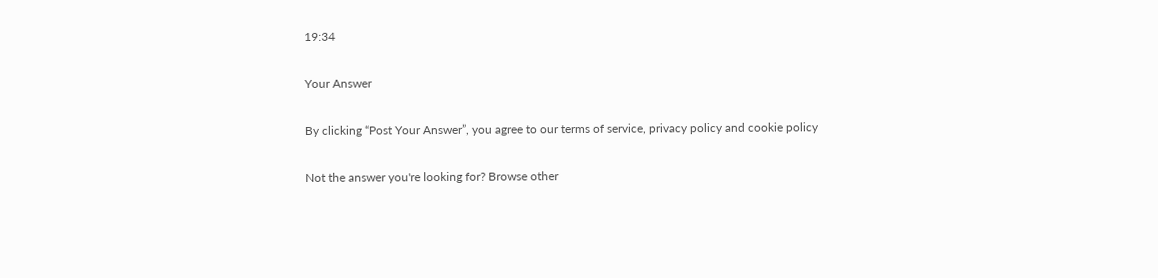19:34

Your Answer

By clicking “Post Your Answer”, you agree to our terms of service, privacy policy and cookie policy

Not the answer you're looking for? Browse other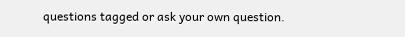questions tagged or ask your own question.